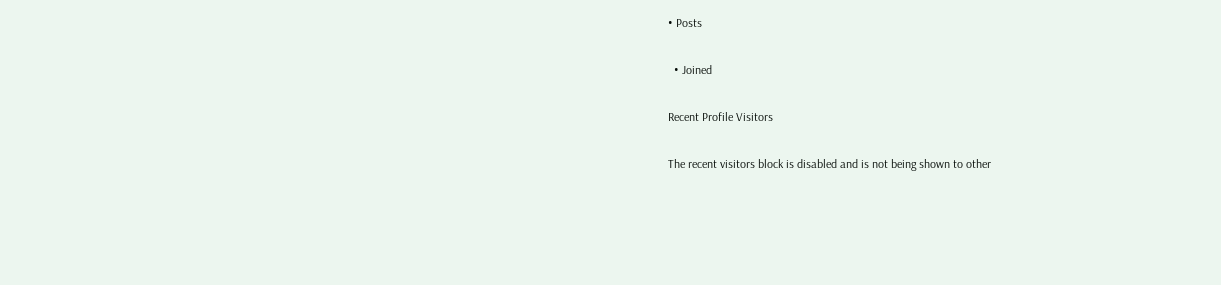• Posts

  • Joined

Recent Profile Visitors

The recent visitors block is disabled and is not being shown to other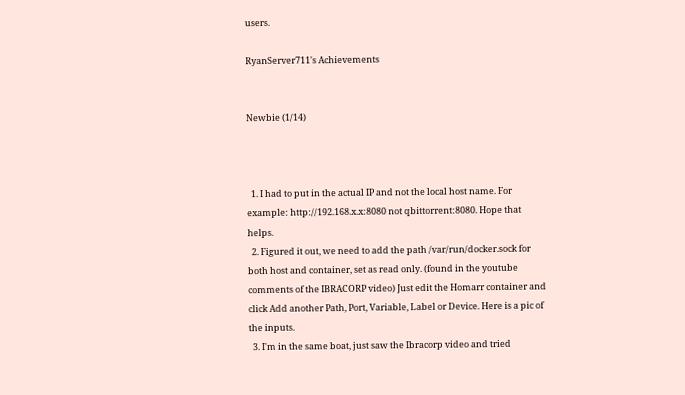users.

RyanServer711's Achievements


Newbie (1/14)



  1. I had to put in the actual IP and not the local host name. For example: http://192.168.x.x:8080 not qbittorrent:8080. Hope that helps.
  2. Figured it out, we need to add the path /var/run/docker.sock for both host and container, set as read only. (found in the youtube comments of the IBRACORP video) Just edit the Homarr container and click Add another Path, Port, Variable, Label or Device. Here is a pic of the inputs.
  3. I'm in the same boat, just saw the Ibracorp video and tried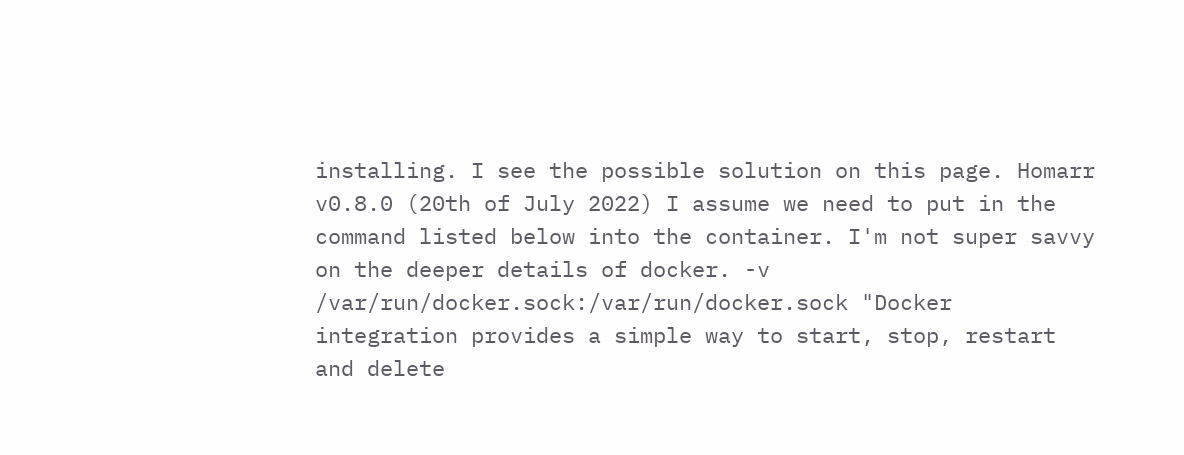installing. I see the possible solution on this page. Homarr v0.8.0 (20th of July 2022) I assume we need to put in the command listed below into the container. I'm not super savvy on the deeper details of docker. -v /var/run/docker.sock:/var/run/docker.sock "Docker integration provides a simple way to start, stop, restart and delete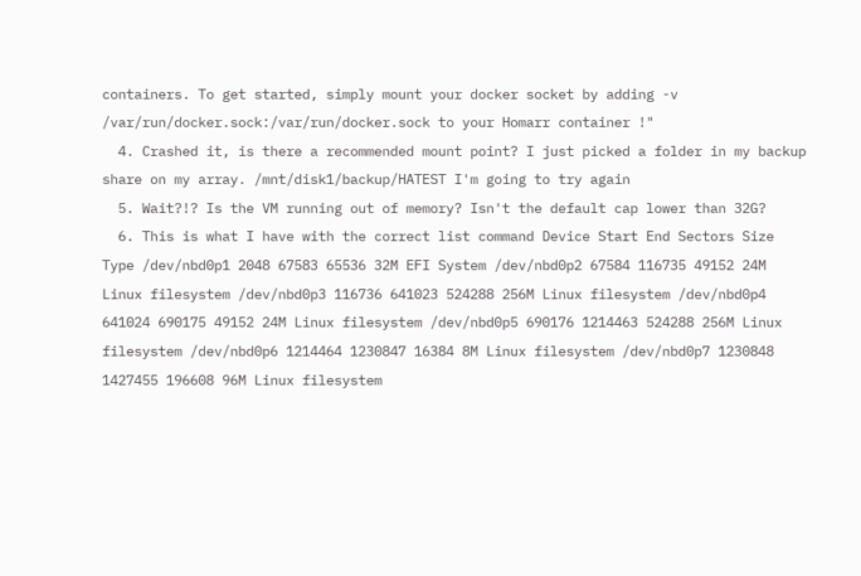containers. To get started, simply mount your docker socket by adding -v /var/run/docker.sock:/var/run/docker.sock to your Homarr container !"
  4. Crashed it, is there a recommended mount point? I just picked a folder in my backup share on my array. /mnt/disk1/backup/HATEST I'm going to try again
  5. Wait?!? Is the VM running out of memory? Isn't the default cap lower than 32G?
  6. This is what I have with the correct list command Device Start End Sectors Size Type /dev/nbd0p1 2048 67583 65536 32M EFI System /dev/nbd0p2 67584 116735 49152 24M Linux filesystem /dev/nbd0p3 116736 641023 524288 256M Linux filesystem /dev/nbd0p4 641024 690175 49152 24M Linux filesystem /dev/nbd0p5 690176 1214463 524288 256M Linux filesystem /dev/nbd0p6 1214464 1230847 16384 8M Linux filesystem /dev/nbd0p7 1230848 1427455 196608 96M Linux filesystem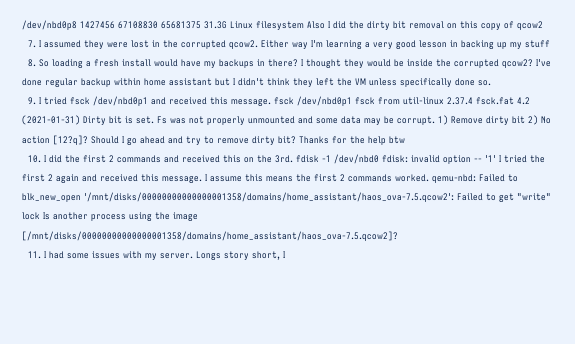/dev/nbd0p8 1427456 67108830 65681375 31.3G Linux filesystem Also I did the dirty bit removal on this copy of qcow2
  7. I assumed they were lost in the corrupted qcow2. Either way I'm learning a very good lesson in backing up my stuff
  8. So loading a fresh install would have my backups in there? I thought they would be inside the corrupted qcow2? I've done regular backup within home assistant but I didn't think they left the VM unless specifically done so.
  9. I tried fsck /dev/nbd0p1 and received this message. fsck /dev/nbd0p1 fsck from util-linux 2.37.4 fsck.fat 4.2 (2021-01-31) Dirty bit is set. Fs was not properly unmounted and some data may be corrupt. 1) Remove dirty bit 2) No action [12?q]? Should I go ahead and try to remove dirty bit? Thanks for the help btw
  10. I did the first 2 commands and received this on the 3rd. fdisk -1 /dev/nbd0 fdisk: invalid option -- '1' I tried the first 2 again and received this message. I assume this means the first 2 commands worked. qemu-nbd: Failed to blk_new_open '/mnt/disks/00000000000000001358/domains/home_assistant/haos_ova-7.5.qcow2': Failed to get "write" lock Is another process using the image [/mnt/disks/00000000000000001358/domains/home_assistant/haos_ova-7.5.qcow2]?
  11. I had some issues with my server. Longs story short, I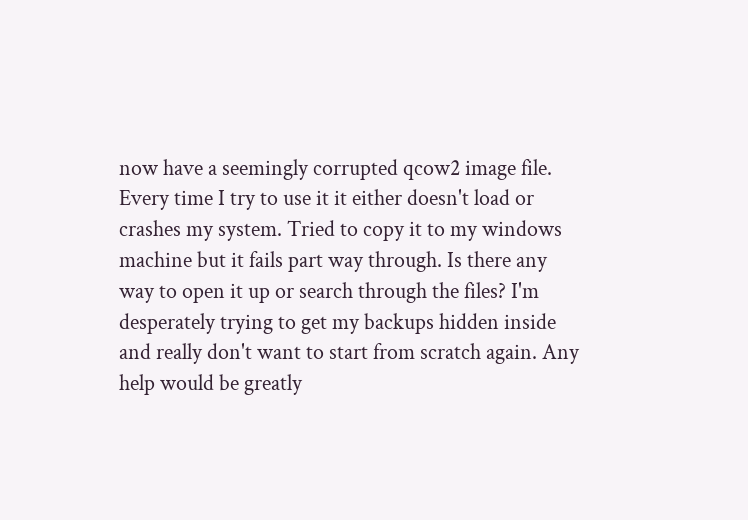now have a seemingly corrupted qcow2 image file. Every time I try to use it it either doesn't load or crashes my system. Tried to copy it to my windows machine but it fails part way through. Is there any way to open it up or search through the files? I'm desperately trying to get my backups hidden inside and really don't want to start from scratch again. Any help would be greatly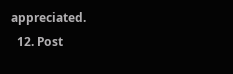appreciated.
  12. Post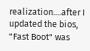realization....after I updated the bios, "Fast Boot" was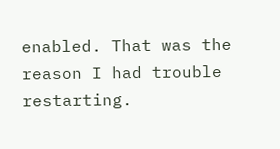enabled. That was the reason I had trouble restarting.